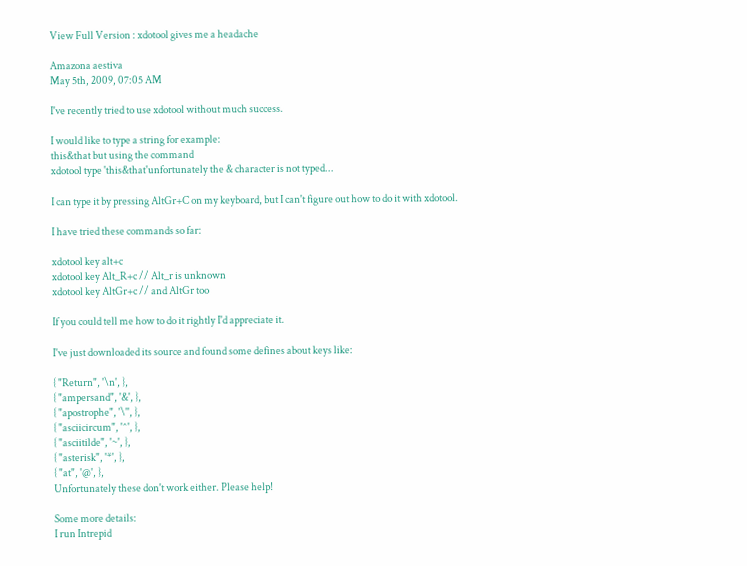View Full Version : xdotool gives me a headache

Amazona aestiva
May 5th, 2009, 07:05 AM

I've recently tried to use xdotool without much success.

I would like to type a string for example:
this&that but using the command
xdotool type 'this&that'unfortunately the & character is not typed...

I can type it by pressing AltGr+C on my keyboard, but I can't figure out how to do it with xdotool.

I have tried these commands so far:

xdotool key alt+c
xdotool key Alt_R+c // Alt_r is unknown
xdotool key AltGr+c // and AltGr too

If you could tell me how to do it rightly I'd appreciate it.

I've just downloaded its source and found some defines about keys like:

{ "Return", '\n', },
{ "ampersand", '&', },
{ "apostrophe", '\'', },
{ "asciicircum", '^', },
{ "asciitilde", '~', },
{ "asterisk", '*', },
{ "at", '@', },
Unfortunately these don't work either. Please help!

Some more details:
I run Intrepid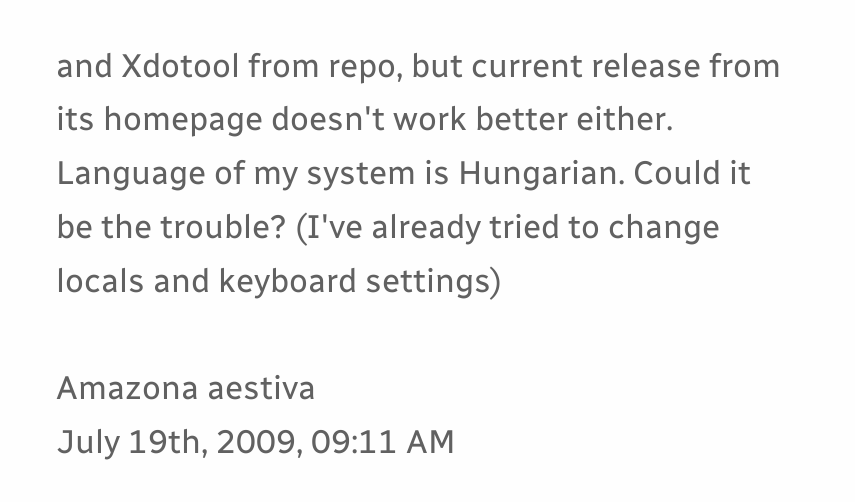and Xdotool from repo, but current release from its homepage doesn't work better either.
Language of my system is Hungarian. Could it be the trouble? (I've already tried to change locals and keyboard settings)

Amazona aestiva
July 19th, 2009, 09:11 AM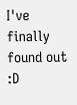I've finally found out :D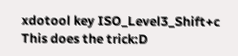xdotool key ISO_Level3_Shift+c
This does the trick:D